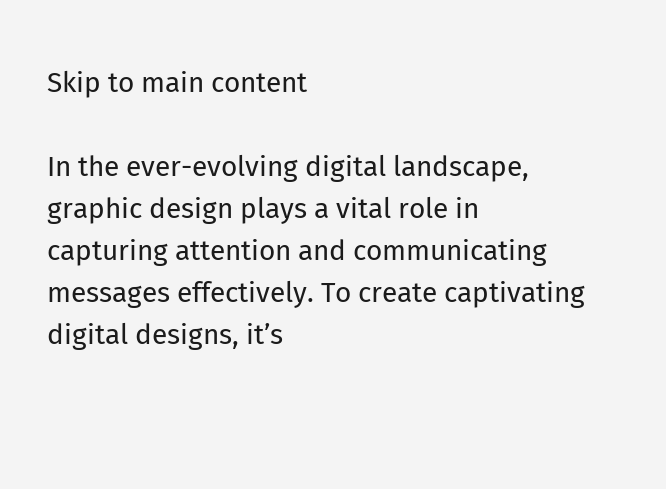Skip to main content

In the ever-evolving digital landscape, graphic design plays a vital role in capturing attention and communicating messages effectively. To create captivating digital designs, it’s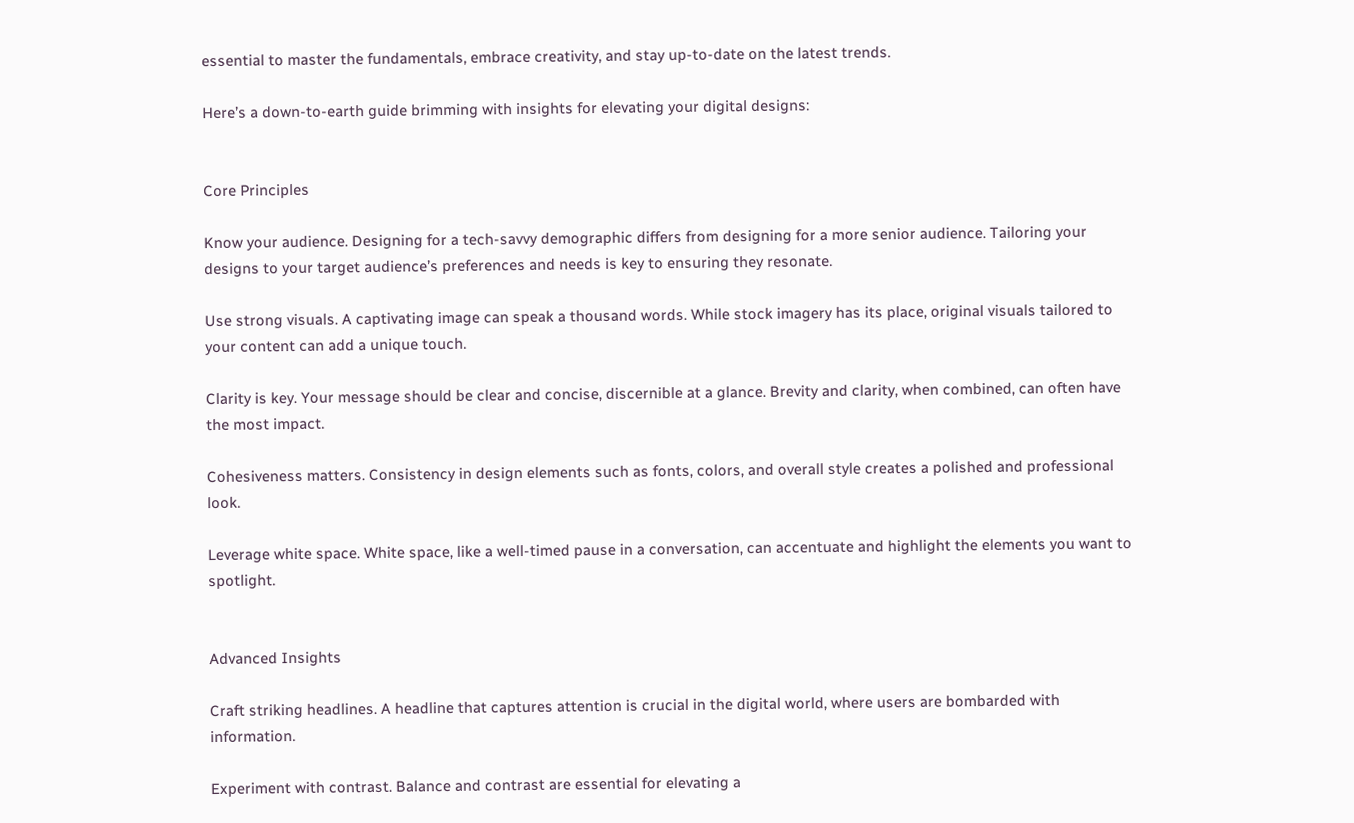essential to master the fundamentals, embrace creativity, and stay up-to-date on the latest trends.

Here’s a down-to-earth guide brimming with insights for elevating your digital designs:


Core Principles

Know your audience. Designing for a tech-savvy demographic differs from designing for a more senior audience. Tailoring your designs to your target audience’s preferences and needs is key to ensuring they resonate.

Use strong visuals. A captivating image can speak a thousand words. While stock imagery has its place, original visuals tailored to your content can add a unique touch.

Clarity is key. Your message should be clear and concise, discernible at a glance. Brevity and clarity, when combined, can often have the most impact.

Cohesiveness matters. Consistency in design elements such as fonts, colors, and overall style creates a polished and professional look.

Leverage white space. White space, like a well-timed pause in a conversation, can accentuate and highlight the elements you want to spotlight.


Advanced Insights

Craft striking headlines. A headline that captures attention is crucial in the digital world, where users are bombarded with information.

Experiment with contrast. Balance and contrast are essential for elevating a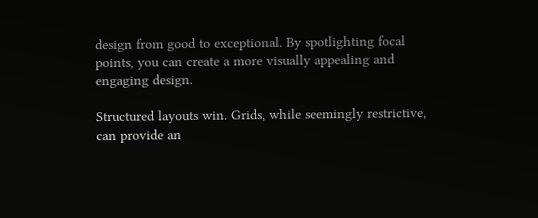design from good to exceptional. By spotlighting focal points, you can create a more visually appealing and engaging design.

Structured layouts win. Grids, while seemingly restrictive, can provide an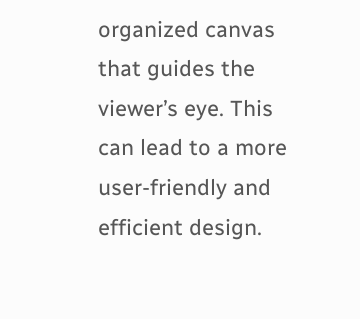organized canvas that guides the viewer’s eye. This can lead to a more user-friendly and efficient design.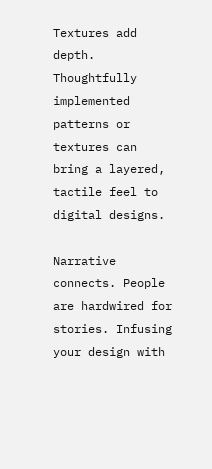Textures add depth. Thoughtfully implemented patterns or textures can bring a layered, tactile feel to digital designs.

Narrative connects. People are hardwired for stories. Infusing your design with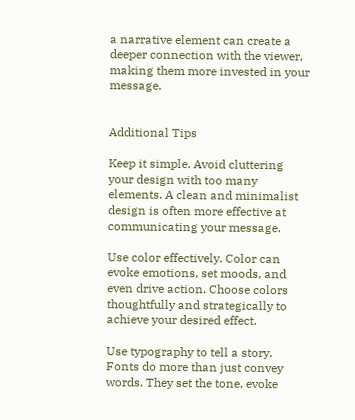a narrative element can create a deeper connection with the viewer, making them more invested in your message.


Additional Tips

Keep it simple. Avoid cluttering your design with too many elements. A clean and minimalist design is often more effective at communicating your message.

Use color effectively. Color can evoke emotions, set moods, and even drive action. Choose colors thoughtfully and strategically to achieve your desired effect.

Use typography to tell a story. Fonts do more than just convey words. They set the tone, evoke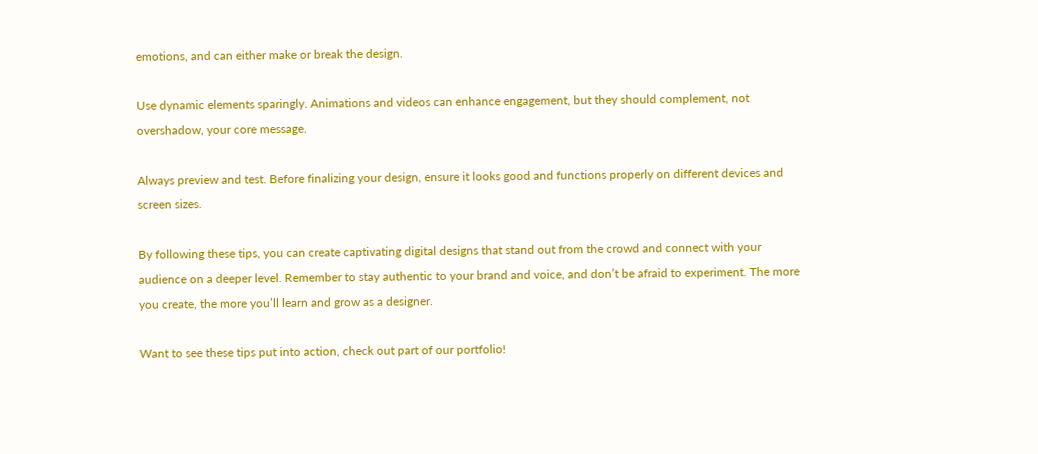emotions, and can either make or break the design.

Use dynamic elements sparingly. Animations and videos can enhance engagement, but they should complement, not overshadow, your core message.

Always preview and test. Before finalizing your design, ensure it looks good and functions properly on different devices and screen sizes.

By following these tips, you can create captivating digital designs that stand out from the crowd and connect with your audience on a deeper level. Remember to stay authentic to your brand and voice, and don’t be afraid to experiment. The more you create, the more you’ll learn and grow as a designer.

Want to see these tips put into action, check out part of our portfolio!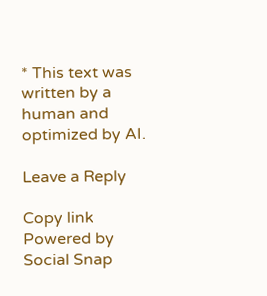* This text was written by a human and optimized by AI.

Leave a Reply

Copy link
Powered by Social Snap